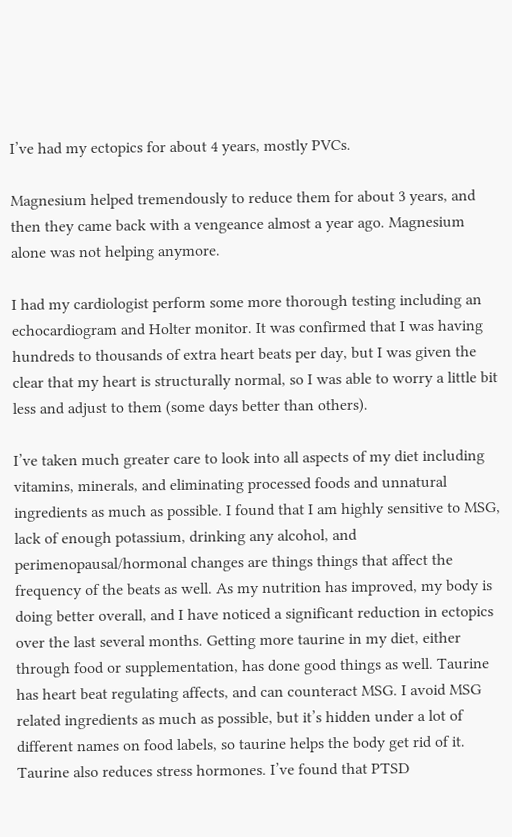I’ve had my ectopics for about 4 years, mostly PVCs.

Magnesium helped tremendously to reduce them for about 3 years, and then they came back with a vengeance almost a year ago. Magnesium alone was not helping anymore.

I had my cardiologist perform some more thorough testing including an echocardiogram and Holter monitor. It was confirmed that I was having hundreds to thousands of extra heart beats per day, but I was given the clear that my heart is structurally normal, so I was able to worry a little bit less and adjust to them (some days better than others).

I’ve taken much greater care to look into all aspects of my diet including vitamins, minerals, and eliminating processed foods and unnatural ingredients as much as possible. I found that I am highly sensitive to MSG, lack of enough potassium, drinking any alcohol, and perimenopausal/hormonal changes are things things that affect the frequency of the beats as well. As my nutrition has improved, my body is doing better overall, and I have noticed a significant reduction in ectopics over the last several months. Getting more taurine in my diet, either through food or supplementation, has done good things as well. Taurine has heart beat regulating affects, and can counteract MSG. I avoid MSG related ingredients as much as possible, but it’s hidden under a lot of different names on food labels, so taurine helps the body get rid of it. Taurine also reduces stress hormones. I’ve found that PTSD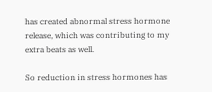has created abnormal stress hormone release, which was contributing to my extra beats as well.

So reduction in stress hormones has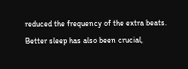reduced the frequency of the extra beats. Better sleep has also been crucial,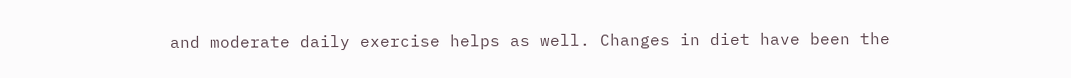and moderate daily exercise helps as well. Changes in diet have been the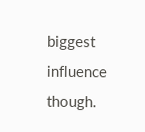biggest influence though.